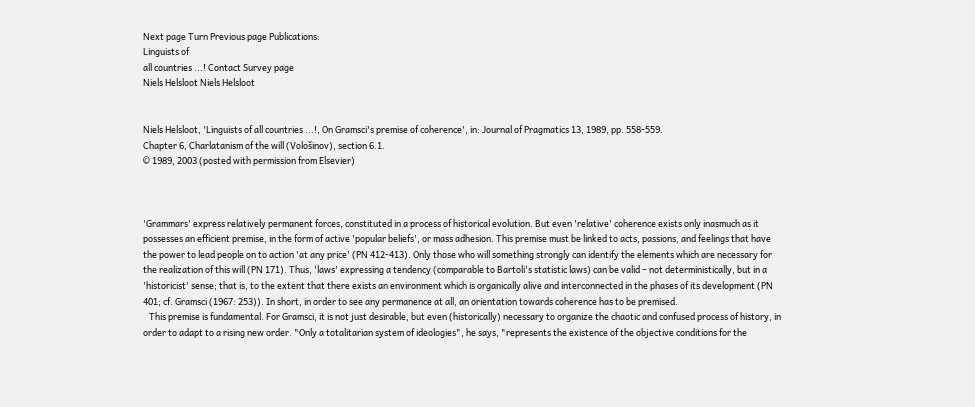Next page Turn Previous page Publications:
Linguists of
all countries ...! Contact Survey page
Niels Helsloot Niels Helsloot


Niels Helsloot, 'Linguists of all countries ...!, On Gramsci's premise of coherence', in: Journal of Pragmatics 13, 1989, pp. 558-559.
Chapter 6, Charlatanism of the will (Vološinov), section 6.1.
© 1989, 2003 (posted with permission from Elsevier)



'Grammars' express relatively permanent forces, constituted in a process of historical evolution. But even 'relative' coherence exists only inasmuch as it possesses an efficient premise, in the form of active 'popular beliefs', or mass adhesion. This premise must be linked to acts, passions, and feelings that have the power to lead people on to action 'at any price' (PN 412-413). Only those who will something strongly can identify the elements which are necessary for the realization of this will (PN 171). Thus, 'laws' expressing a tendency (comparable to Bartoli's statistic laws) can be valid – not deterministically, but in a 'historicist' sense; that is, to the extent that there exists an environment which is organically alive and interconnected in the phases of its development (PN 401; cf. Gramsci (1967: 253)). In short, in order to see any permanence at all, an orientation towards coherence has to be premised.
   This premise is fundamental. For Gramsci, it is not just desirable, but even (historically) necessary to organize the chaotic and confused process of history, in order to adapt to a rising new order. "Only a totalitarian system of ideologies", he says, "represents the existence of the objective conditions for the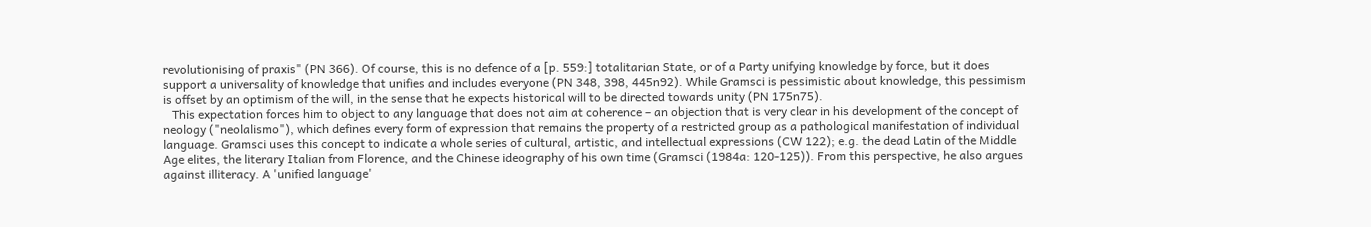revolutionising of praxis" (PN 366). Of course, this is no defence of a [p. 559:] totalitarian State, or of a Party unifying knowledge by force, but it does support a universality of knowledge that unifies and includes everyone (PN 348, 398, 445n92). While Gramsci is pessimistic about knowledge, this pessimism is offset by an optimism of the will, in the sense that he expects historical will to be directed towards unity (PN 175n75).
   This expectation forces him to object to any language that does not aim at coherence – an objection that is very clear in his development of the concept of neology ("neolalismo"), which defines every form of expression that remains the property of a restricted group as a pathological manifestation of individual language. Gramsci uses this concept to indicate a whole series of cultural, artistic, and intellectual expressions (CW 122); e.g. the dead Latin of the Middle Age elites, the literary Italian from Florence, and the Chinese ideography of his own time (Gramsci (1984a: 120-125)). From this perspective, he also argues against illiteracy. A 'unified language'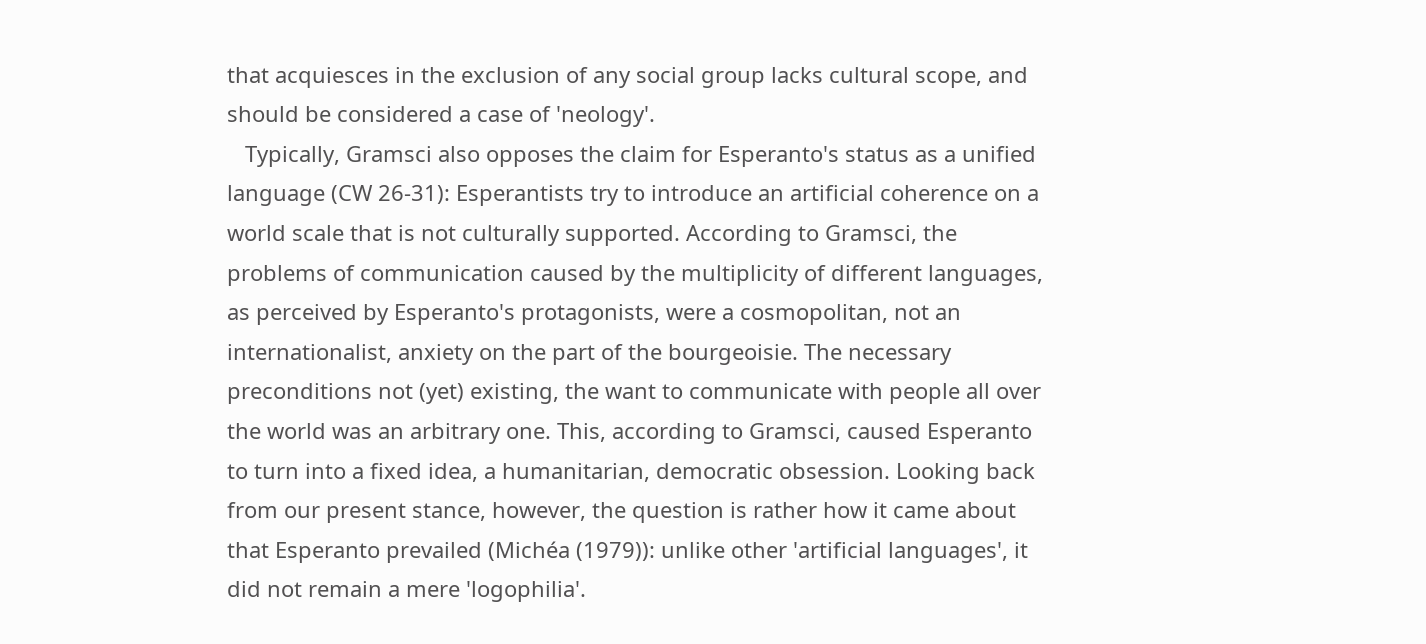that acquiesces in the exclusion of any social group lacks cultural scope, and should be considered a case of 'neology'.
   Typically, Gramsci also opposes the claim for Esperanto's status as a unified language (CW 26-31): Esperantists try to introduce an artificial coherence on a world scale that is not culturally supported. According to Gramsci, the problems of communication caused by the multiplicity of different languages, as perceived by Esperanto's protagonists, were a cosmopolitan, not an internationalist, anxiety on the part of the bourgeoisie. The necessary preconditions not (yet) existing, the want to communicate with people all over the world was an arbitrary one. This, according to Gramsci, caused Esperanto to turn into a fixed idea, a humanitarian, democratic obsession. Looking back from our present stance, however, the question is rather how it came about that Esperanto prevailed (Michéa (1979)): unlike other 'artificial languages', it did not remain a mere 'logophilia'.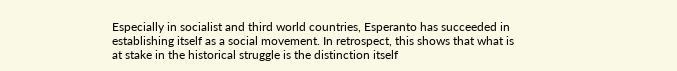Especially in socialist and third world countries, Esperanto has succeeded in establishing itself as a social movement. In retrospect, this shows that what is at stake in the historical struggle is the distinction itself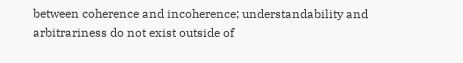between coherence and incoherence; understandability and arbitrariness do not exist outside of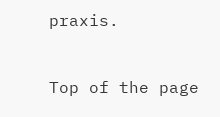praxis.


Top of the page